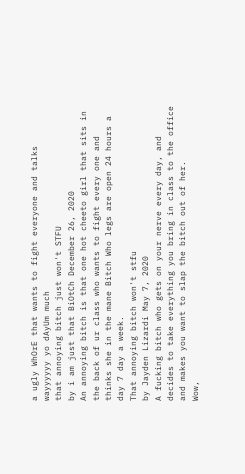a ugly WhOrE that wants to fight everyone and talks wayyyyyy yo dAyUm much
that annoying bitch just won't STFU
by i am just that BiOtCh December 26, 2020
An annoying bitch is that one hot cheeto girl that sits in the back of ur class who wants to fight every one and thinks she in the mane Bitch Who legs are open 24 hours a day 7 day a week.
That annoying bitch won't stfu
by Jayden Lizardi May 7, 2020
A fucking bitch who gets on your nerve every day, and decides to take everything you bring in class to the office and makes you want to slap the bitch out of her.
Wow,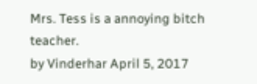Mrs. Tess is a annoying bitch teacher.
by Vinderhar April 5, 2017